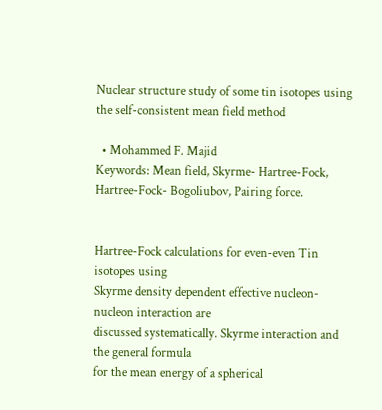Nuclear structure study of some tin isotopes using the self-consistent mean field method

  • Mohammed F. Majid
Keywords: Mean field, Skyrme- Hartree-Fock, Hartree-Fock- Bogoliubov, Pairing force.


Hartree-Fock calculations for even-even Tin isotopes using
Skyrme density dependent effective nucleon-nucleon interaction are
discussed systematically. Skyrme interaction and the general formula
for the mean energy of a spherical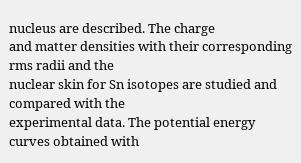nucleus are described. The charge
and matter densities with their corresponding rms radii and the
nuclear skin for Sn isotopes are studied and compared with the
experimental data. The potential energy curves obtained with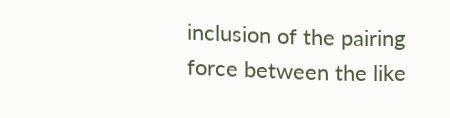inclusion of the pairing force between the like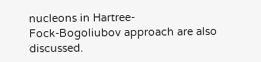nucleons in Hartree-
Fock-Bogoliubov approach are also discussed.